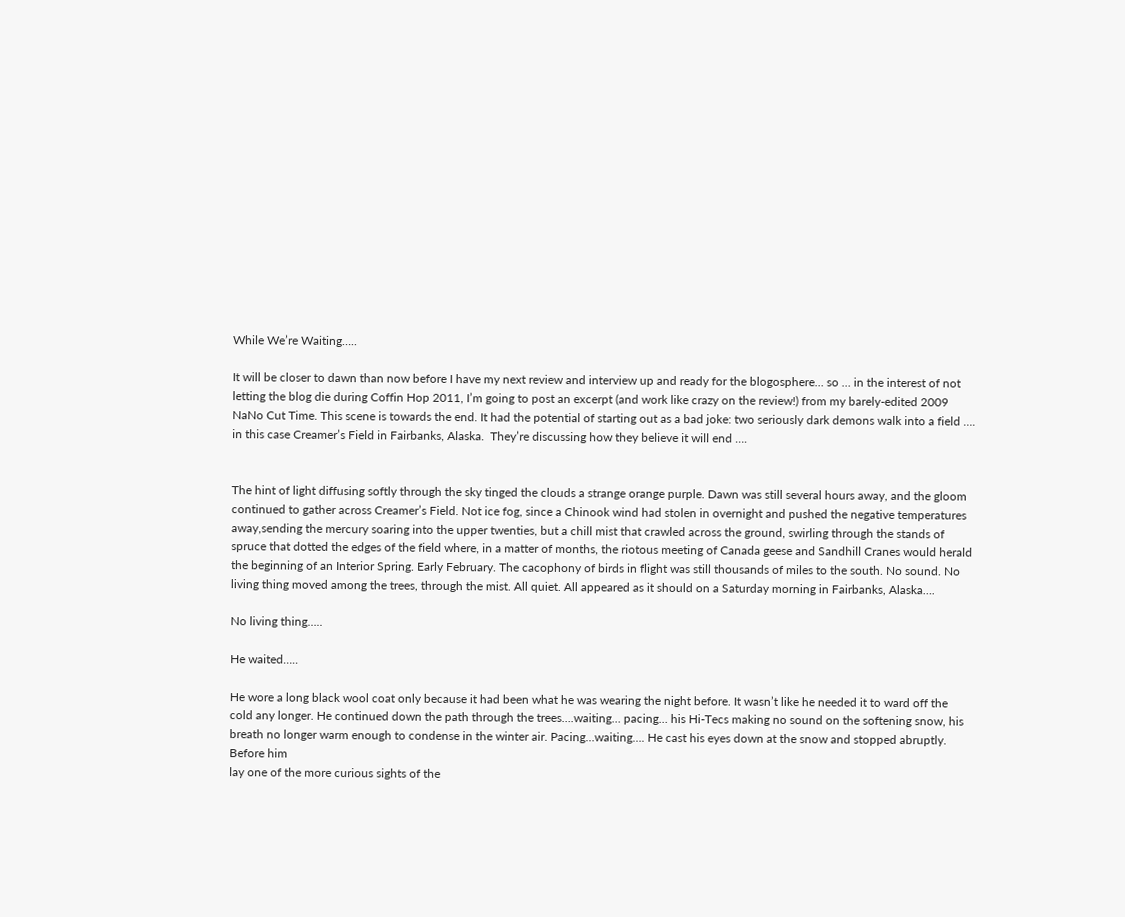While We’re Waiting…..

It will be closer to dawn than now before I have my next review and interview up and ready for the blogosphere… so … in the interest of not letting the blog die during Coffin Hop 2011, I’m going to post an excerpt (and work like crazy on the review!) from my barely-edited 2009 NaNo Cut Time. This scene is towards the end. It had the potential of starting out as a bad joke: two seriously dark demons walk into a field …. in this case Creamer’s Field in Fairbanks, Alaska.  They’re discussing how they believe it will end ….


The hint of light diffusing softly through the sky tinged the clouds a strange orange purple. Dawn was still several hours away, and the gloom continued to gather across Creamer’s Field. Not ice fog, since a Chinook wind had stolen in overnight and pushed the negative temperatures away,sending the mercury soaring into the upper twenties, but a chill mist that crawled across the ground, swirling through the stands of spruce that dotted the edges of the field where, in a matter of months, the riotous meeting of Canada geese and Sandhill Cranes would herald the beginning of an Interior Spring. Early February. The cacophony of birds in flight was still thousands of miles to the south. No sound. No living thing moved among the trees, through the mist. All quiet. All appeared as it should on a Saturday morning in Fairbanks, Alaska….

No living thing…..

He waited…..

He wore a long black wool coat only because it had been what he was wearing the night before. It wasn’t like he needed it to ward off the cold any longer. He continued down the path through the trees….waiting… pacing… his Hi-Tecs making no sound on the softening snow, his breath no longer warm enough to condense in the winter air. Pacing…waiting…. He cast his eyes down at the snow and stopped abruptly. Before him
lay one of the more curious sights of the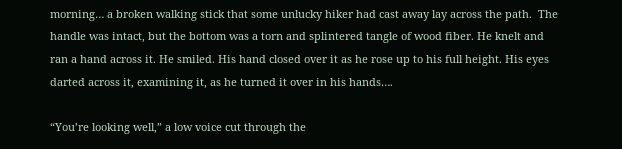morning… a broken walking stick that some unlucky hiker had cast away lay across the path.  The handle was intact, but the bottom was a torn and splintered tangle of wood fiber. He knelt and ran a hand across it. He smiled. His hand closed over it as he rose up to his full height. His eyes darted across it, examining it, as he turned it over in his hands….

“You’re looking well,” a low voice cut through the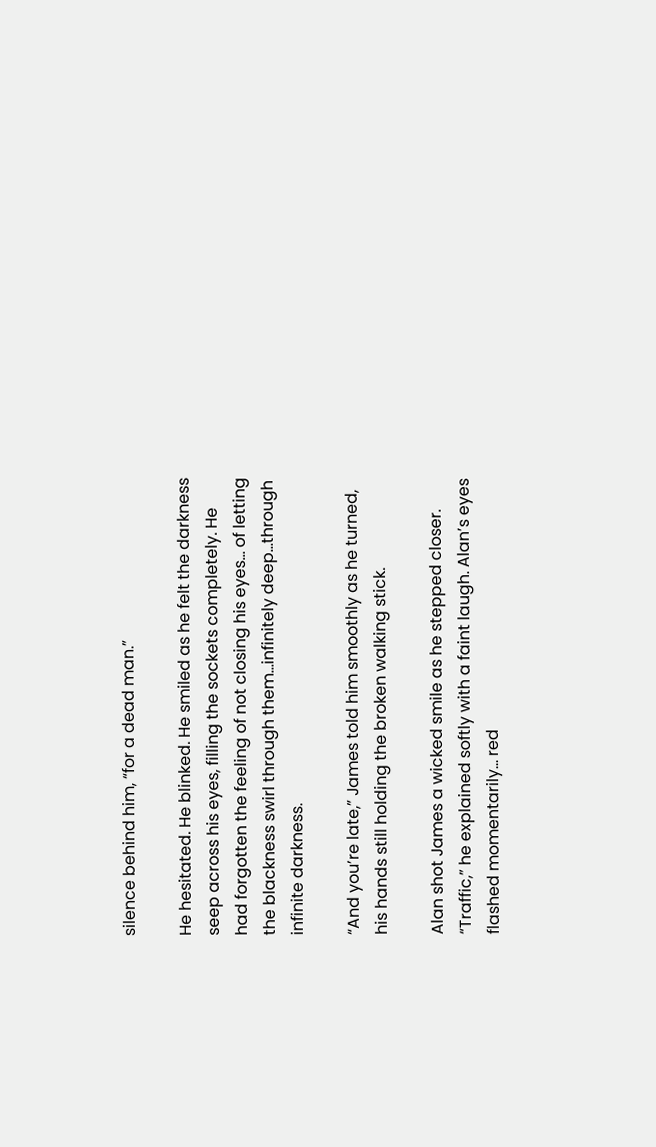silence behind him, “for a dead man.”

He hesitated. He blinked. He smiled as he felt the darkness seep across his eyes, filling the sockets completely. He had forgotten the feeling of not closing his eyes… of letting the blackness swirl through them…infinitely deep…through infinite darkness.

“And you’re late,” James told him smoothly as he turned, his hands still holding the broken walking stick.

Alan shot James a wicked smile as he stepped closer. “Traffic,” he explained softly with a faint laugh. Alan’s eyes flashed momentarily… red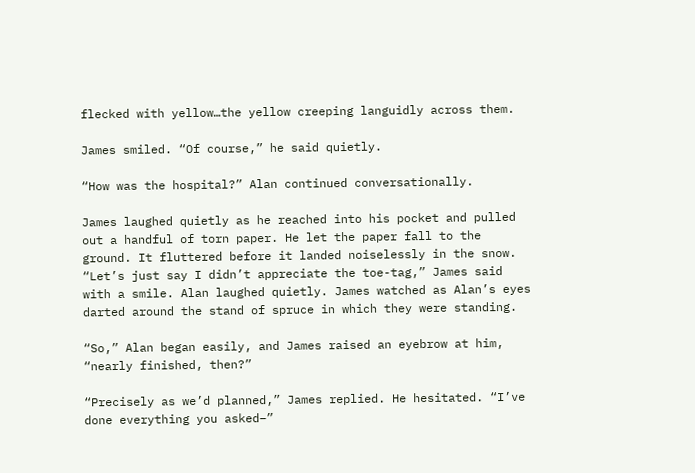flecked with yellow…the yellow creeping languidly across them.

James smiled. “Of course,” he said quietly.

“How was the hospital?” Alan continued conversationally.

James laughed quietly as he reached into his pocket and pulled out a handful of torn paper. He let the paper fall to the ground. It fluttered before it landed noiselessly in the snow. “Let’s just say I didn’t appreciate the toe-tag,” James said with a smile. Alan laughed quietly. James watched as Alan’s eyes darted around the stand of spruce in which they were standing.

“So,” Alan began easily, and James raised an eyebrow at him, “nearly finished, then?”

“Precisely as we’d planned,” James replied. He hesitated. “I’ve done everything you asked–”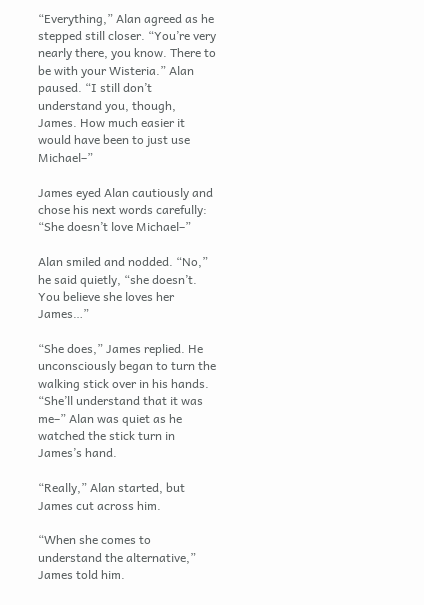“Everything,” Alan agreed as he stepped still closer. “You’re very nearly there, you know. There to be with your Wisteria.” Alan paused. “I still don’t understand you, though, James. How much easier it would have been to just use Michael–”

James eyed Alan cautiously and chose his next words carefully: “She doesn’t love Michael–”

Alan smiled and nodded. “No,” he said quietly, “she doesn’t. You believe she loves her James…”

“She does,” James replied. He unconsciously began to turn the walking stick over in his hands. “She’ll understand that it was me–” Alan was quiet as he watched the stick turn in James’s hand.

“Really,” Alan started, but James cut across him.

“When she comes to understand the alternative,” James told him.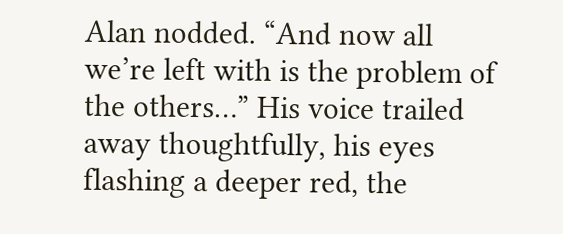Alan nodded. “And now all we’re left with is the problem of the others…” His voice trailed away thoughtfully, his eyes flashing a deeper red, the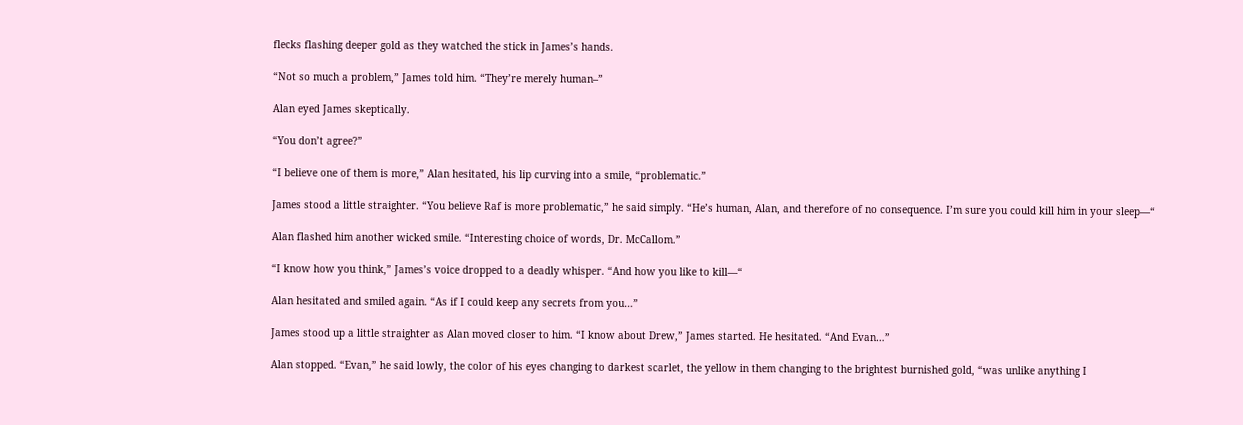flecks flashing deeper gold as they watched the stick in James’s hands.

“Not so much a problem,” James told him. “They’re merely human–”

Alan eyed James skeptically.

“You don’t agree?”

“I believe one of them is more,” Alan hesitated, his lip curving into a smile, “problematic.”

James stood a little straighter. “You believe Raf is more problematic,” he said simply. “He’s human, Alan, and therefore of no consequence. I’m sure you could kill him in your sleep—“

Alan flashed him another wicked smile. “Interesting choice of words, Dr. McCallom.”

“I know how you think,” James’s voice dropped to a deadly whisper. “And how you like to kill—“

Alan hesitated and smiled again. “As if I could keep any secrets from you…”

James stood up a little straighter as Alan moved closer to him. “I know about Drew,” James started. He hesitated. “And Evan…”

Alan stopped. “Evan,” he said lowly, the color of his eyes changing to darkest scarlet, the yellow in them changing to the brightest burnished gold, “was unlike anything I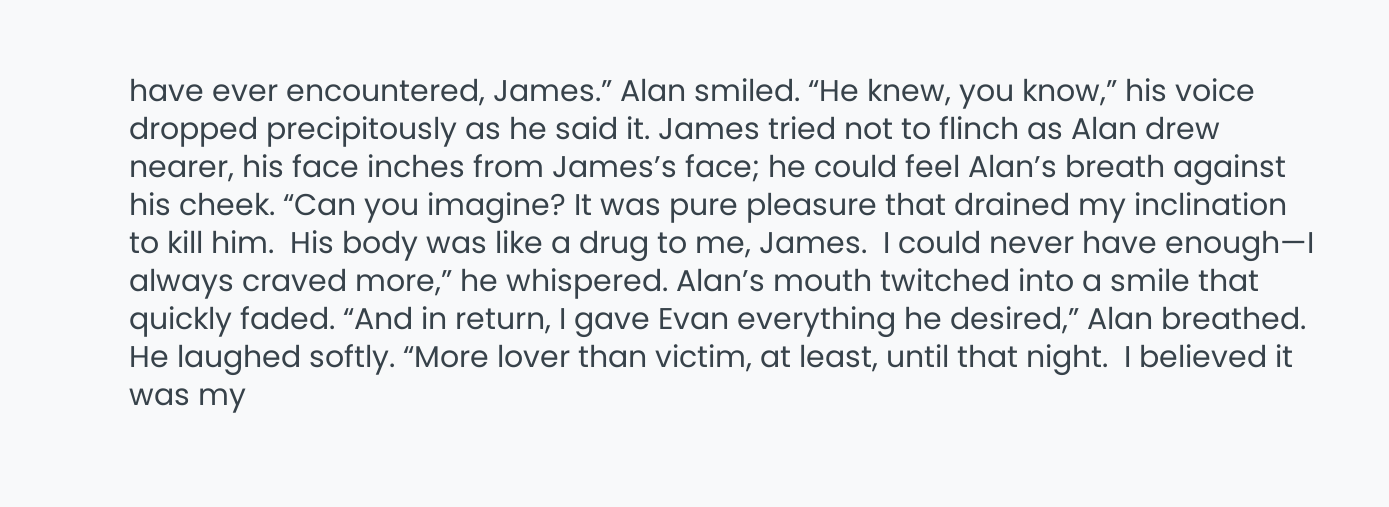have ever encountered, James.” Alan smiled. “He knew, you know,” his voice dropped precipitously as he said it. James tried not to flinch as Alan drew nearer, his face inches from James’s face; he could feel Alan’s breath against his cheek. “Can you imagine? It was pure pleasure that drained my inclination to kill him.  His body was like a drug to me, James.  I could never have enough—I always craved more,” he whispered. Alan’s mouth twitched into a smile that quickly faded. “And in return, I gave Evan everything he desired,” Alan breathed. He laughed softly. “More lover than victim, at least, until that night.  I believed it was my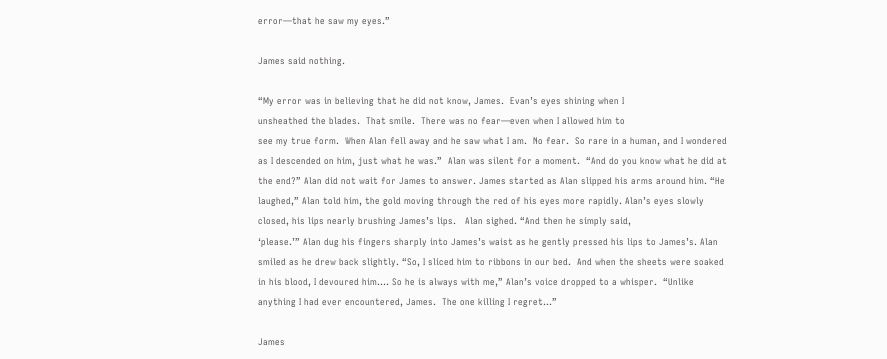error—that he saw my eyes.”

James said nothing.

“My error was in believing that he did not know, James.  Evan’s eyes shining when I
unsheathed the blades.  That smile.  There was no fear—even when I allowed him to
see my true form.  When Alan fell away and he saw what I am.  No fear.  So rare in a human, and I wondered as I descended on him, just what he was.”  Alan was silent for a moment.  “And do you know what he did at the end?” Alan did not wait for James to answer. James started as Alan slipped his arms around him. “He laughed,” Alan told him, the gold moving through the red of his eyes more rapidly. Alan’s eyes slowly closed, his lips nearly brushing James’s lips.   Alan sighed. “And then he simply said,
‘please.’” Alan dug his fingers sharply into James’s waist as he gently pressed his lips to James’s. Alan smiled as he drew back slightly. “So, I sliced him to ribbons in our bed.  And when the sheets were soaked in his blood, I devoured him…. So he is always with me,” Alan’s voice dropped to a whisper.  “Unlike anything I had ever encountered, James.  The one killing I regret…”

James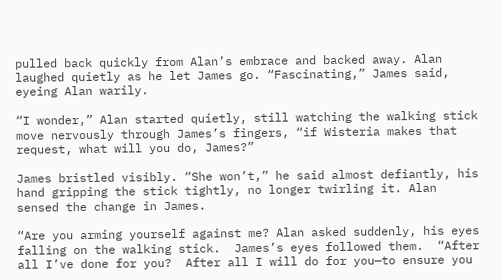pulled back quickly from Alan’s embrace and backed away. Alan laughed quietly as he let James go. “Fascinating,” James said, eyeing Alan warily.

“I wonder,” Alan started quietly, still watching the walking stick move nervously through James’s fingers, “if Wisteria makes that request, what will you do, James?”

James bristled visibly. “She won’t,” he said almost defiantly, his hand gripping the stick tightly, no longer twirling it. Alan sensed the change in James.

“Are you arming yourself against me? Alan asked suddenly, his eyes falling on the walking stick.  James’s eyes followed them.  “After all I’ve done for you?  After all I will do for you—to ensure you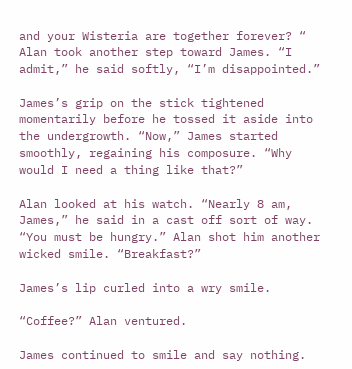and your Wisteria are together forever? “ Alan took another step toward James. “I admit,” he said softly, “I’m disappointed.”

James’s grip on the stick tightened momentarily before he tossed it aside into the undergrowth. “Now,” James started smoothly, regaining his composure. “Why would I need a thing like that?”

Alan looked at his watch. “Nearly 8 am, James,” he said in a cast off sort of way. “You must be hungry.” Alan shot him another wicked smile. “Breakfast?”

James’s lip curled into a wry smile.

“Coffee?” Alan ventured.

James continued to smile and say nothing.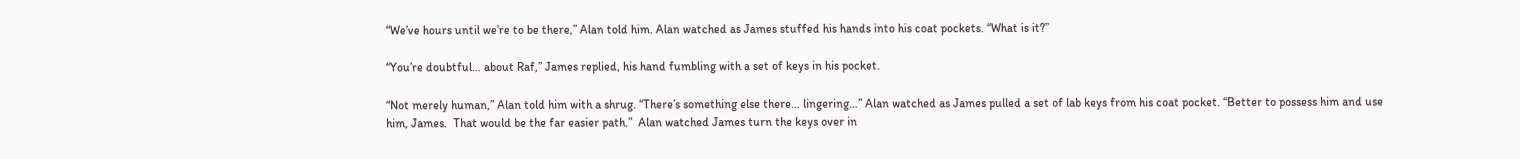“We’ve hours until we’re to be there,” Alan told him. Alan watched as James stuffed his hands into his coat pockets. “What is it?”

“You’re doubtful… about Raf,” James replied, his hand fumbling with a set of keys in his pocket.

“Not merely human,” Alan told him with a shrug. “There’s something else there… lingering…” Alan watched as James pulled a set of lab keys from his coat pocket. “Better to possess him and use him, James.  That would be the far easier path.”  Alan watched James turn the keys over in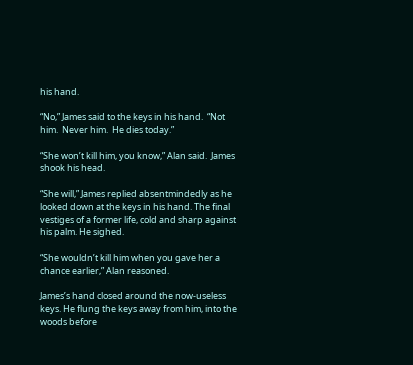his hand.

“No,” James said to the keys in his hand.  “Not him.  Never him.  He dies today.”

“She won’t kill him, you know,” Alan said.  James shook his head.

“She will,” James replied absentmindedly as he looked down at the keys in his hand. The final vestiges of a former life, cold and sharp against his palm. He sighed.

“She wouldn’t kill him when you gave her a chance earlier,” Alan reasoned.

James’s hand closed around the now-useless keys. He flung the keys away from him, into the woods before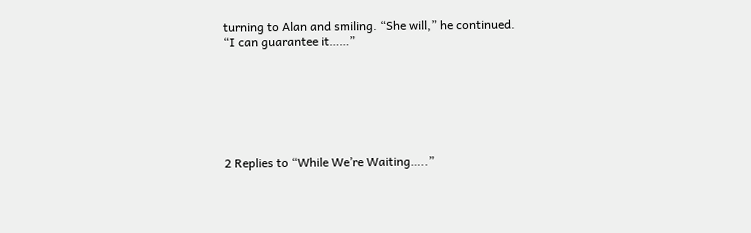turning to Alan and smiling. “She will,” he continued. “I can guarantee it……”







2 Replies to “While We’re Waiting…..”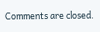Comments are closed.